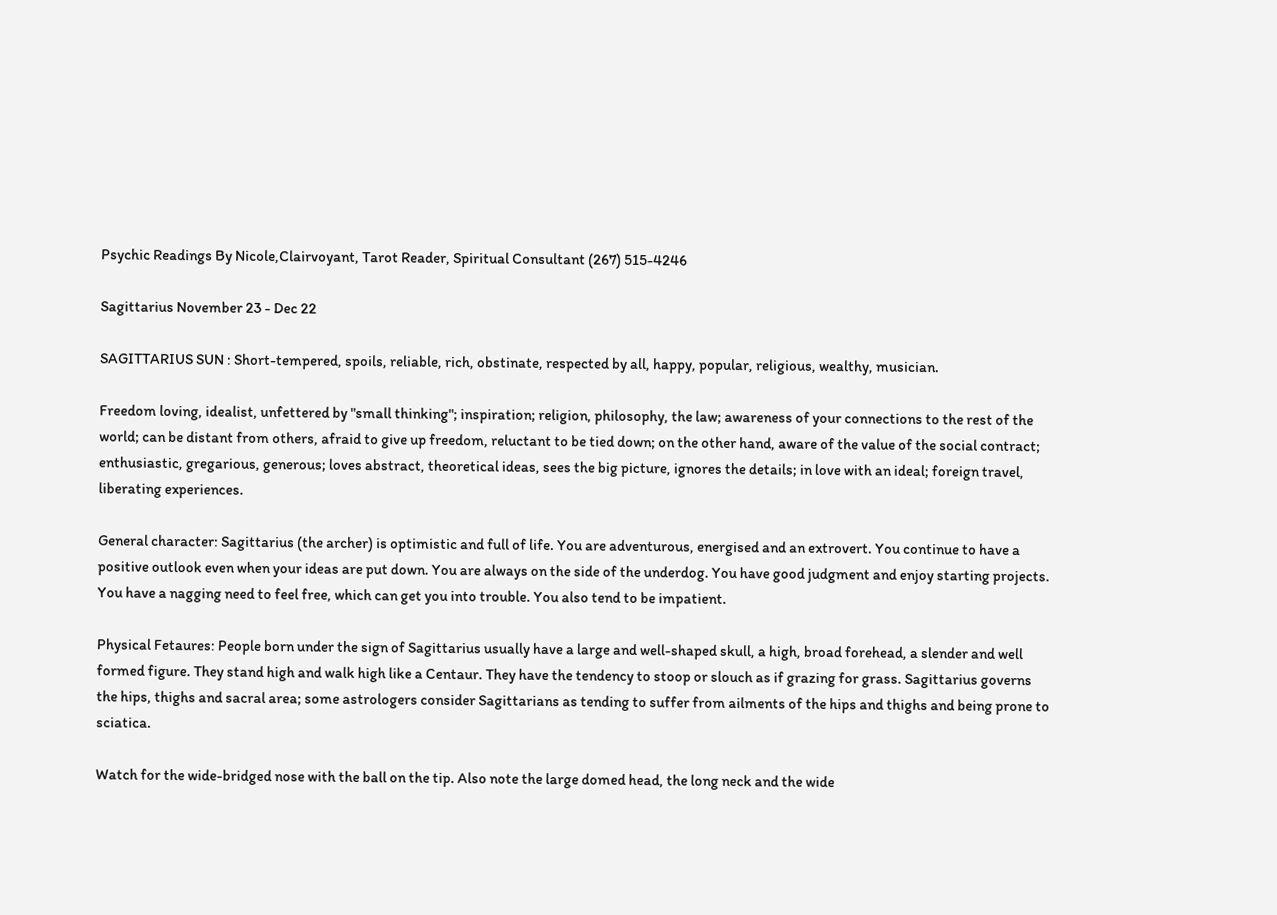Psychic Readings By Nicole,Clairvoyant, Tarot Reader, Spiritual Consultant (267) 515-4246

Sagittarius November 23 - Dec 22

SAGITTARIUS SUN : Short-tempered, spoils, reliable, rich, obstinate, respected by all, happy, popular, religious, wealthy, musician.

Freedom loving, idealist, unfettered by "small thinking"; inspiration; religion, philosophy, the law; awareness of your connections to the rest of the world; can be distant from others, afraid to give up freedom, reluctant to be tied down; on the other hand, aware of the value of the social contract; enthusiastic, gregarious, generous; loves abstract, theoretical ideas, sees the big picture, ignores the details; in love with an ideal; foreign travel, liberating experiences.

General character: Sagittarius (the archer) is optimistic and full of life. You are adventurous, energised and an extrovert. You continue to have a positive outlook even when your ideas are put down. You are always on the side of the underdog. You have good judgment and enjoy starting projects. You have a nagging need to feel free, which can get you into trouble. You also tend to be impatient.

Physical Fetaures: People born under the sign of Sagittarius usually have a large and well-shaped skull, a high, broad forehead, a slender and well formed figure. They stand high and walk high like a Centaur. They have the tendency to stoop or slouch as if grazing for grass. Sagittarius governs the hips, thighs and sacral area; some astrologers consider Sagittarians as tending to suffer from ailments of the hips and thighs and being prone to sciatica.

Watch for the wide-bridged nose with the ball on the tip. Also note the large domed head, the long neck and the wide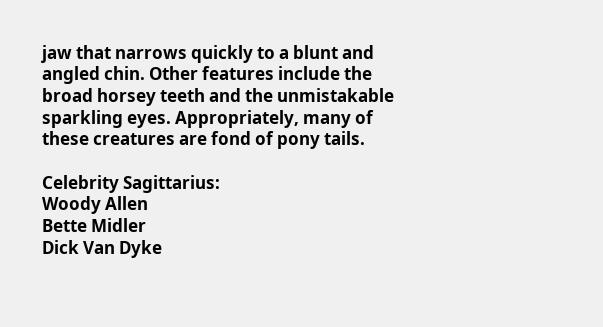jaw that narrows quickly to a blunt and angled chin. Other features include the broad horsey teeth and the unmistakable sparkling eyes. Appropriately, many of these creatures are fond of pony tails.

Celebrity Sagittarius:
Woody Allen
Bette Midler
Dick Van Dyke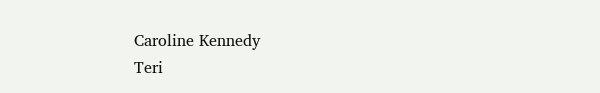Caroline Kennedy
Teri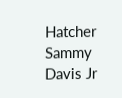Hatcher
Sammy Davis Jr